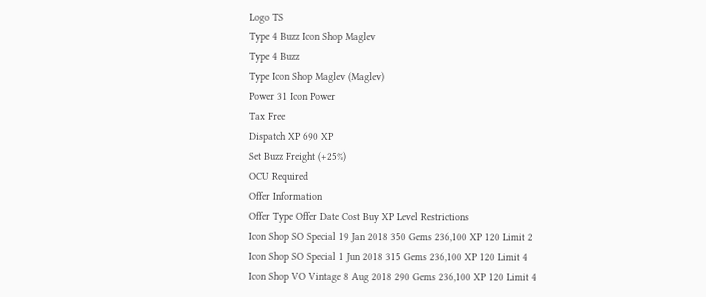Logo TS
Type 4 Buzz Icon Shop Maglev
Type 4 Buzz
Type Icon Shop Maglev (Maglev)
Power 31 Icon Power
Tax Free
Dispatch XP 690 XP
Set Buzz Freight (+25%)
OCU Required
Offer Information
Offer Type Offer Date Cost Buy XP Level Restrictions
Icon Shop SO Special 19 Jan 2018 350 Gems 236,100 XP 120 Limit 2
Icon Shop SO Special 1 Jun 2018 315 Gems 236,100 XP 120 Limit 4
Icon Shop VO Vintage 8 Aug 2018 290 Gems 236,100 XP 120 Limit 4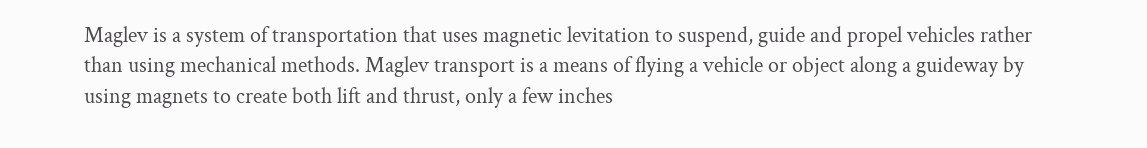Maglev is a system of transportation that uses magnetic levitation to suspend, guide and propel vehicles rather than using mechanical methods. Maglev transport is a means of flying a vehicle or object along a guideway by using magnets to create both lift and thrust, only a few inches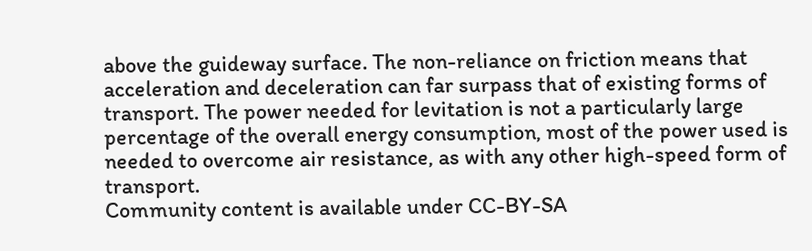above the guideway surface. The non-reliance on friction means that acceleration and deceleration can far surpass that of existing forms of transport. The power needed for levitation is not a particularly large percentage of the overall energy consumption, most of the power used is needed to overcome air resistance, as with any other high-speed form of transport.
Community content is available under CC-BY-SA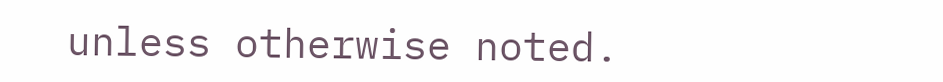unless otherwise noted.